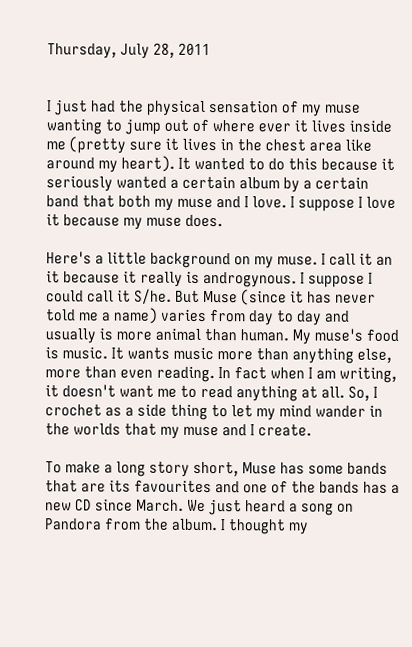Thursday, July 28, 2011


I just had the physical sensation of my muse wanting to jump out of where ever it lives inside me (pretty sure it lives in the chest area like around my heart). It wanted to do this because it seriously wanted a certain album by a certain band that both my muse and I love. I suppose I love it because my muse does.

Here's a little background on my muse. I call it an it because it really is androgynous. I suppose I could call it S/he. But Muse (since it has never told me a name) varies from day to day and usually is more animal than human. My muse's food is music. It wants music more than anything else, more than even reading. In fact when I am writing, it doesn't want me to read anything at all. So, I crochet as a side thing to let my mind wander in the worlds that my muse and I create.

To make a long story short, Muse has some bands that are its favourites and one of the bands has a new CD since March. We just heard a song on Pandora from the album. I thought my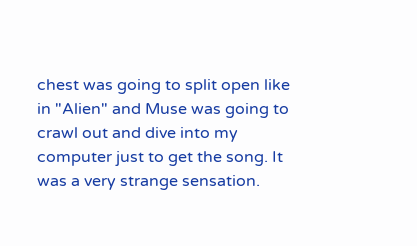chest was going to split open like in "Alien" and Muse was going to crawl out and dive into my computer just to get the song. It was a very strange sensation.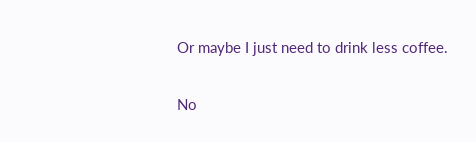Or maybe I just need to drink less coffee.

No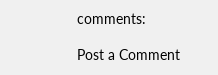comments:

Post a Comment